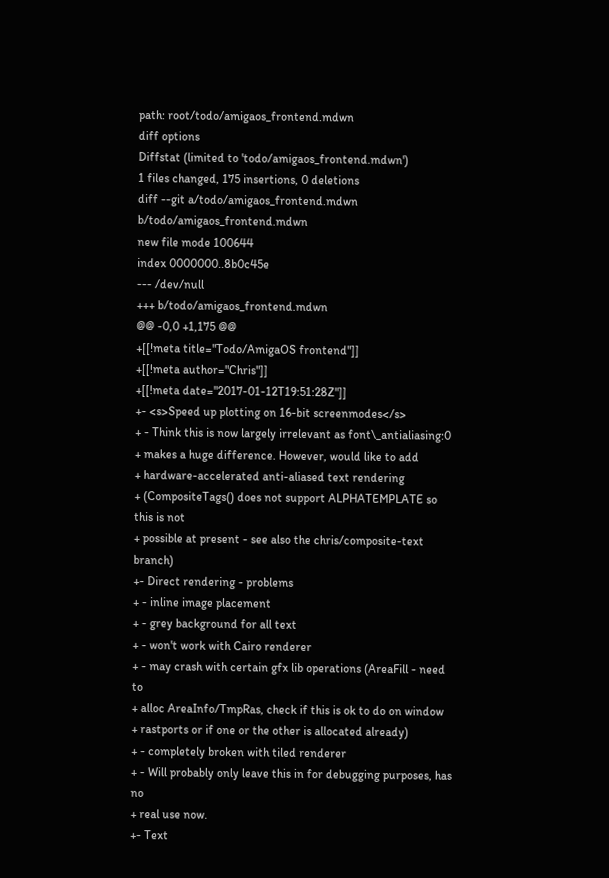path: root/todo/amigaos_frontend.mdwn
diff options
Diffstat (limited to 'todo/amigaos_frontend.mdwn')
1 files changed, 175 insertions, 0 deletions
diff --git a/todo/amigaos_frontend.mdwn b/todo/amigaos_frontend.mdwn
new file mode 100644
index 0000000..8b0c45e
--- /dev/null
+++ b/todo/amigaos_frontend.mdwn
@@ -0,0 +1,175 @@
+[[!meta title="Todo/AmigaOS frontend"]]
+[[!meta author="Chris"]]
+[[!meta date="2017-01-12T19:51:28Z"]]
+- <s>Speed up plotting on 16-bit screenmodes</s>
+ - Think this is now largely irrelevant as font\_antialiasing:0
+ makes a huge difference. However, would like to add
+ hardware-accelerated anti-aliased text rendering
+ (CompositeTags() does not support ALPHATEMPLATE so this is not
+ possible at present - see also the chris/composite-text branch)
+- Direct rendering - problems
+ - inline image placement
+ - grey background for all text
+ - won't work with Cairo renderer
+ - may crash with certain gfx lib operations (AreaFill - need to
+ alloc AreaInfo/TmpRas, check if this is ok to do on window
+ rastports or if one or the other is allocated already)
+ - completely broken with tiled renderer
+ - Will probably only leave this in for debugging purposes, has no
+ real use now.
+- Text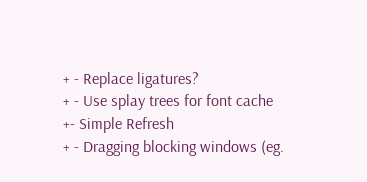+ - Replace ligatures?
+ - Use splay trees for font cache
+- Simple Refresh
+ - Dragging blocking windows (eg.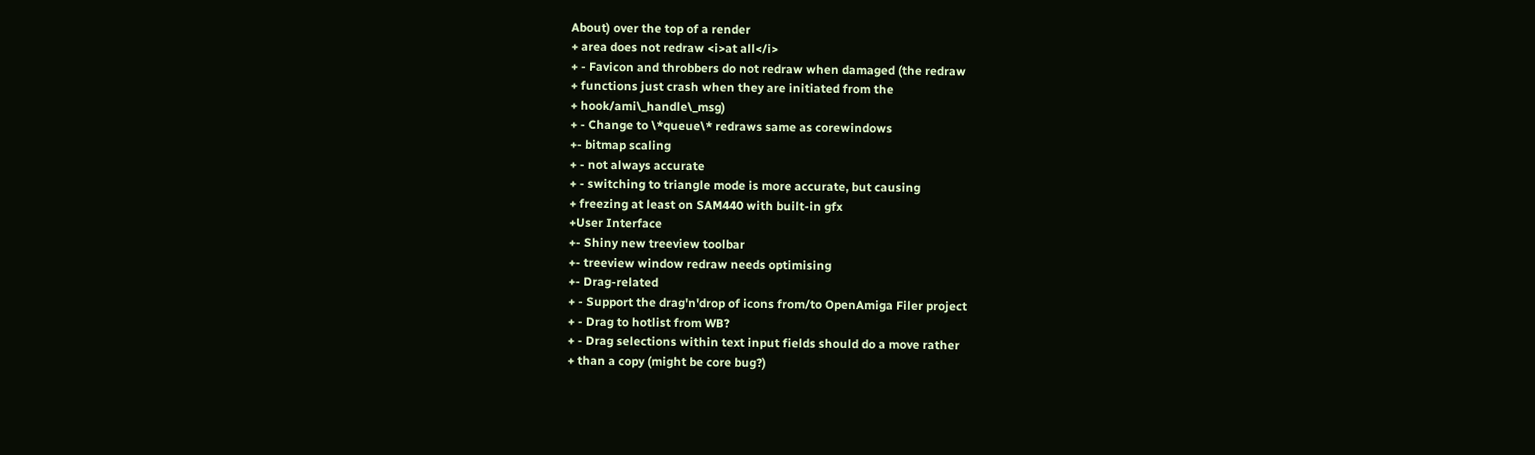About) over the top of a render
+ area does not redraw <i>at all</i>
+ - Favicon and throbbers do not redraw when damaged (the redraw
+ functions just crash when they are initiated from the
+ hook/ami\_handle\_msg)
+ - Change to \*queue\* redraws same as corewindows
+- bitmap scaling
+ - not always accurate
+ - switching to triangle mode is more accurate, but causing
+ freezing at least on SAM440 with built-in gfx
+User Interface
+- Shiny new treeview toolbar
+- treeview window redraw needs optimising
+- Drag-related
+ - Support the drag'n'drop of icons from/to OpenAmiga Filer project
+ - Drag to hotlist from WB?
+ - Drag selections within text input fields should do a move rather
+ than a copy (might be core bug?)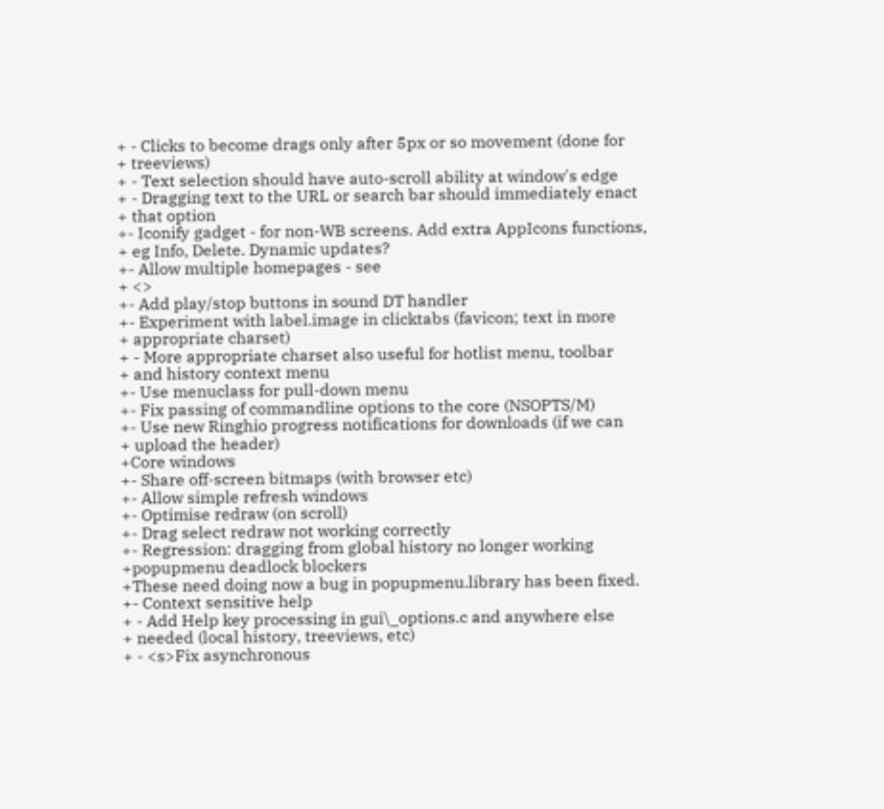+ - Clicks to become drags only after 5px or so movement (done for
+ treeviews)
+ - Text selection should have auto-scroll ability at window's edge
+ - Dragging text to the URL or search bar should immediately enact
+ that option
+- Iconify gadget - for non-WB screens. Add extra AppIcons functions,
+ eg Info, Delete. Dynamic updates?
+- Allow multiple homepages - see
+ <>
+- Add play/stop buttons in sound DT handler
+- Experiment with label.image in clicktabs (favicon; text in more
+ appropriate charset)
+ - More appropriate charset also useful for hotlist menu, toolbar
+ and history context menu
+- Use menuclass for pull-down menu
+- Fix passing of commandline options to the core (NSOPTS/M)
+- Use new Ringhio progress notifications for downloads (if we can
+ upload the header)
+Core windows
+- Share off-screen bitmaps (with browser etc)
+- Allow simple refresh windows
+- Optimise redraw (on scroll)
+- Drag select redraw not working correctly
+- Regression: dragging from global history no longer working
+popupmenu deadlock blockers
+These need doing now a bug in popupmenu.library has been fixed.
+- Context sensitive help
+ - Add Help key processing in gui\_options.c and anywhere else
+ needed (local history, treeviews, etc)
+ - <s>Fix asynchronous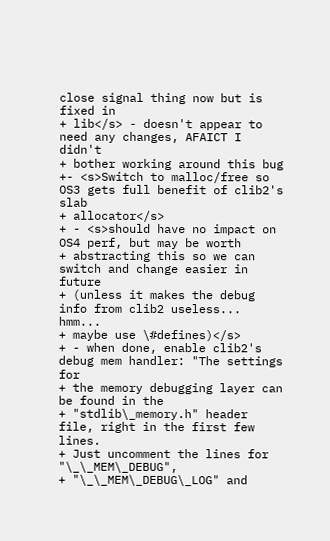close signal thing now but is fixed in
+ lib</s> - doesn't appear to need any changes, AFAICT I didn't
+ bother working around this bug
+- <s>Switch to malloc/free so OS3 gets full benefit of clib2's slab
+ allocator</s>
+ - <s>should have no impact on OS4 perf, but may be worth
+ abstracting this so we can switch and change easier in future
+ (unless it makes the debug info from clib2 useless... hmm...
+ maybe use \#defines)</s>
+ - when done, enable clib2's debug mem handler: "The settings for
+ the memory debugging layer can be found in the
+ "stdlib\_memory.h" header file, right in the first few lines.
+ Just uncomment the lines for "\_\_MEM\_DEBUG",
+ "\_\_MEM\_DEBUG\_LOG" and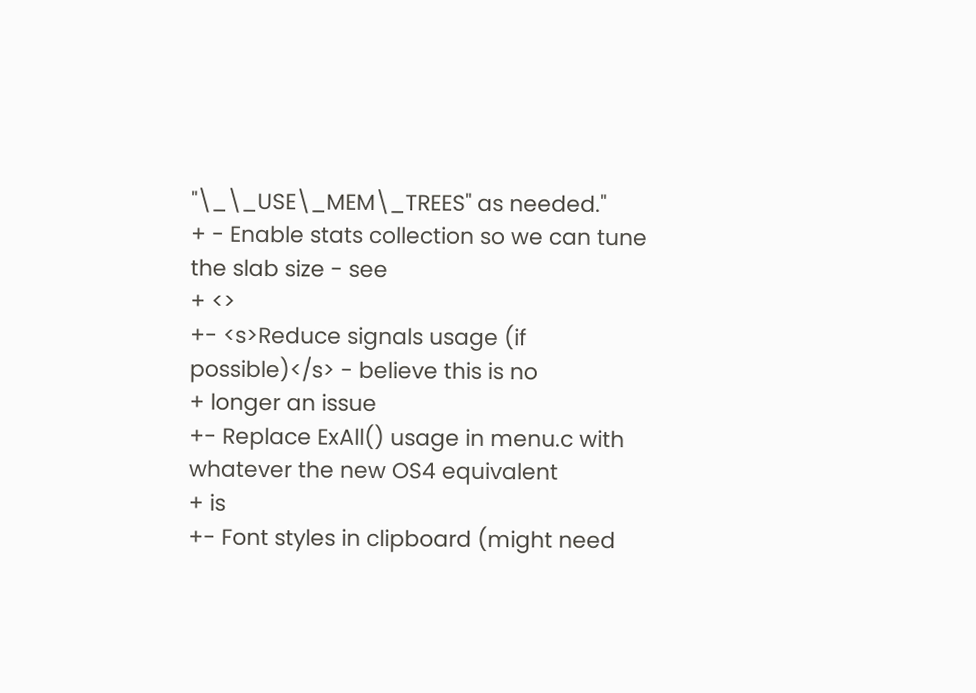"\_\_USE\_MEM\_TREES" as needed."
+ - Enable stats collection so we can tune the slab size - see
+ <>
+- <s>Reduce signals usage (if possible)</s> - believe this is no
+ longer an issue
+- Replace ExAll() usage in menu.c with whatever the new OS4 equivalent
+ is
+- Font styles in clipboard (might need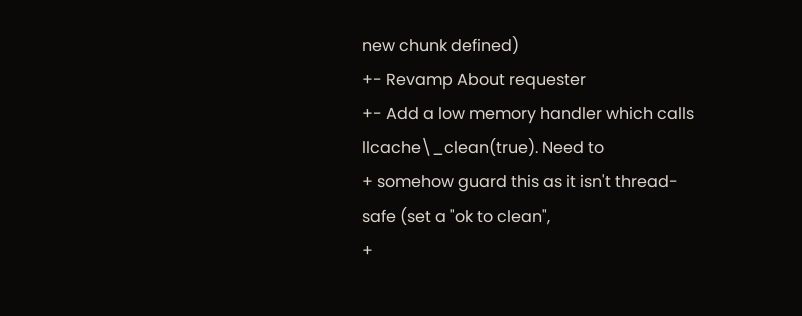new chunk defined)
+- Revamp About requester
+- Add a low memory handler which calls llcache\_clean(true). Need to
+ somehow guard this as it isn't thread-safe (set a "ok to clean",
+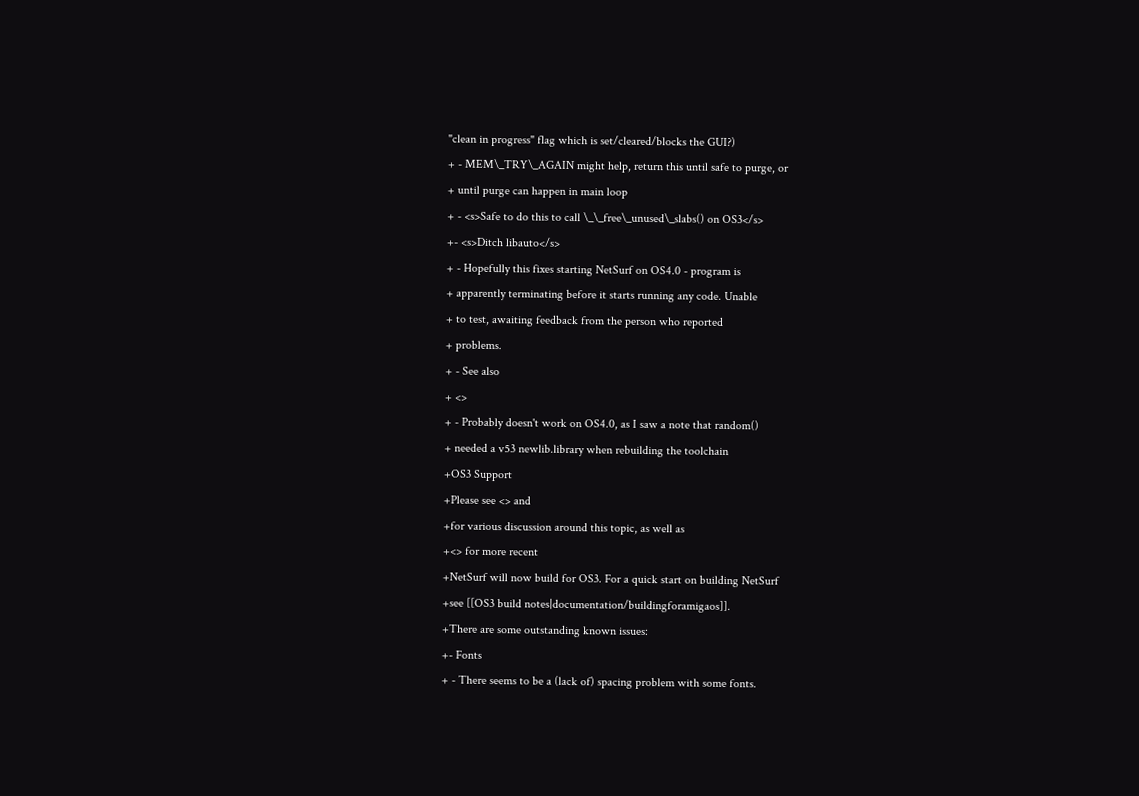"clean in progress" flag which is set/cleared/blocks the GUI?)
+ - MEM\_TRY\_AGAIN might help, return this until safe to purge, or
+ until purge can happen in main loop
+ - <s>Safe to do this to call \_\_free\_unused\_slabs() on OS3</s>
+- <s>Ditch libauto</s>
+ - Hopefully this fixes starting NetSurf on OS4.0 - program is
+ apparently terminating before it starts running any code. Unable
+ to test, awaiting feedback from the person who reported
+ problems.
+ - See also
+ <>
+ - Probably doesn't work on OS4.0, as I saw a note that random()
+ needed a v53 newlib.library when rebuilding the toolchain
+OS3 Support
+Please see <> and
+for various discussion around this topic, as well as
+<> for more recent
+NetSurf will now build for OS3. For a quick start on building NetSurf
+see [[OS3 build notes|documentation/buildingforamigaos]].
+There are some outstanding known issues:
+- Fonts
+ - There seems to be a (lack of) spacing problem with some fonts.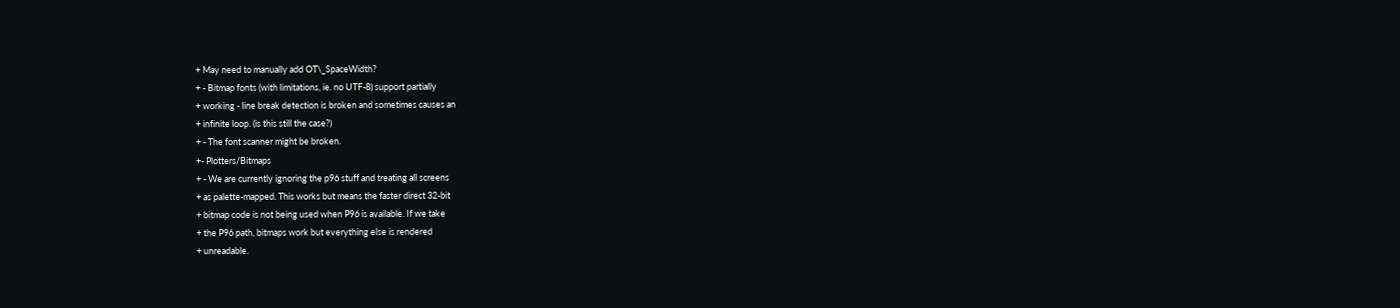+ May need to manually add OT\_SpaceWidth?
+ - Bitmap fonts (with limitations, ie. no UTF-8) support partially
+ working - line break detection is broken and sometimes causes an
+ infinite loop. (is this still the case?)
+ - The font scanner might be broken.
+- Plotters/Bitmaps
+ - We are currently ignoring the p96 stuff and treating all screens
+ as palette-mapped. This works but means the faster direct 32-bit
+ bitmap code is not being used when P96 is available. If we take
+ the P96 path, bitmaps work but everything else is rendered
+ unreadable.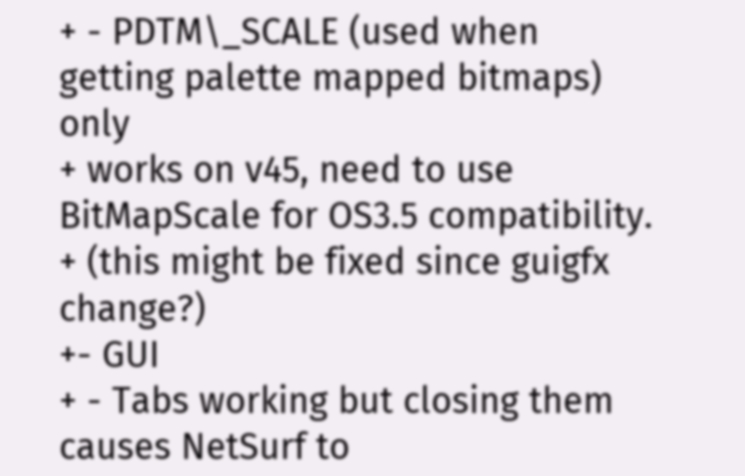+ - PDTM\_SCALE (used when getting palette mapped bitmaps) only
+ works on v45, need to use BitMapScale for OS3.5 compatibility.
+ (this might be fixed since guigfx change?)
+- GUI
+ - Tabs working but closing them causes NetSurf to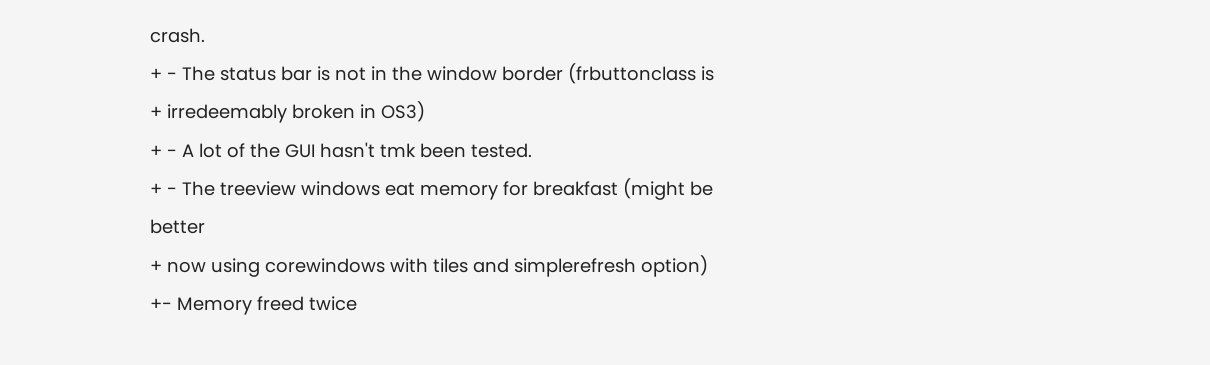crash.
+ - The status bar is not in the window border (frbuttonclass is
+ irredeemably broken in OS3)
+ - A lot of the GUI hasn't tmk been tested.
+ - The treeview windows eat memory for breakfast (might be better
+ now using corewindows with tiles and simplerefresh option)
+- Memory freed twice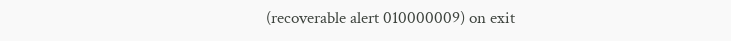(recoverable alert 010000009) on exit